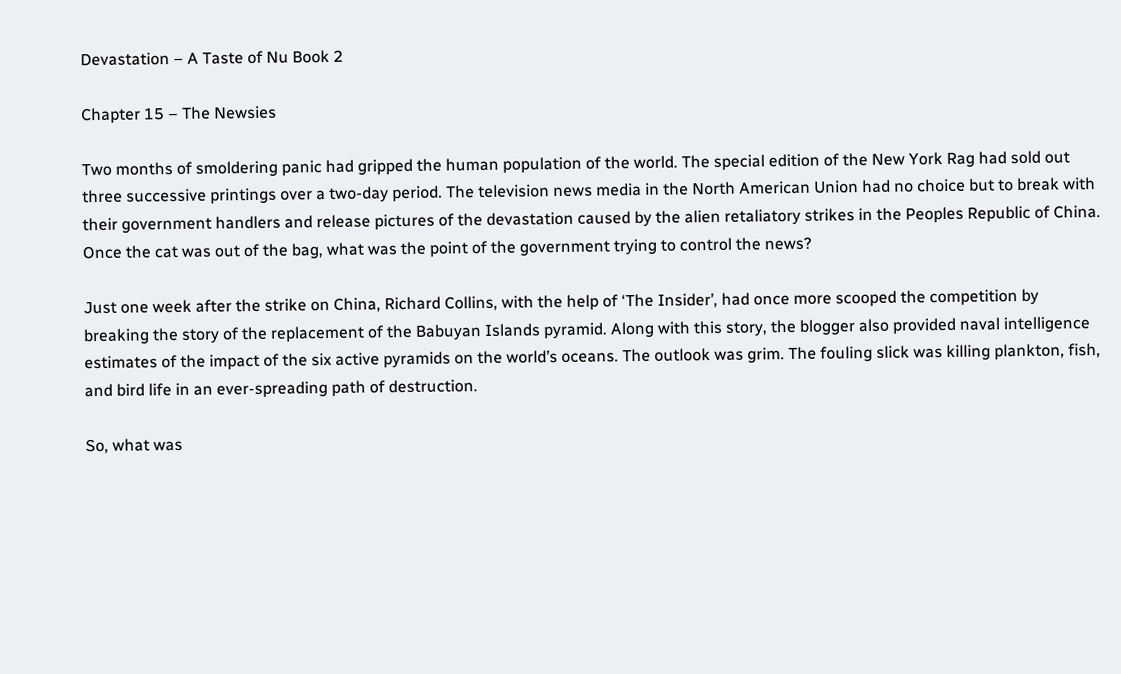Devastation – A Taste of Nu Book 2

Chapter 15 – The Newsies

Two months of smoldering panic had gripped the human population of the world. The special edition of the New York Rag had sold out three successive printings over a two-day period. The television news media in the North American Union had no choice but to break with their government handlers and release pictures of the devastation caused by the alien retaliatory strikes in the Peoples Republic of China. Once the cat was out of the bag, what was the point of the government trying to control the news?

Just one week after the strike on China, Richard Collins, with the help of ‘The Insider’, had once more scooped the competition by breaking the story of the replacement of the Babuyan Islands pyramid. Along with this story, the blogger also provided naval intelligence estimates of the impact of the six active pyramids on the world’s oceans. The outlook was grim. The fouling slick was killing plankton, fish, and bird life in an ever-spreading path of destruction.

So, what was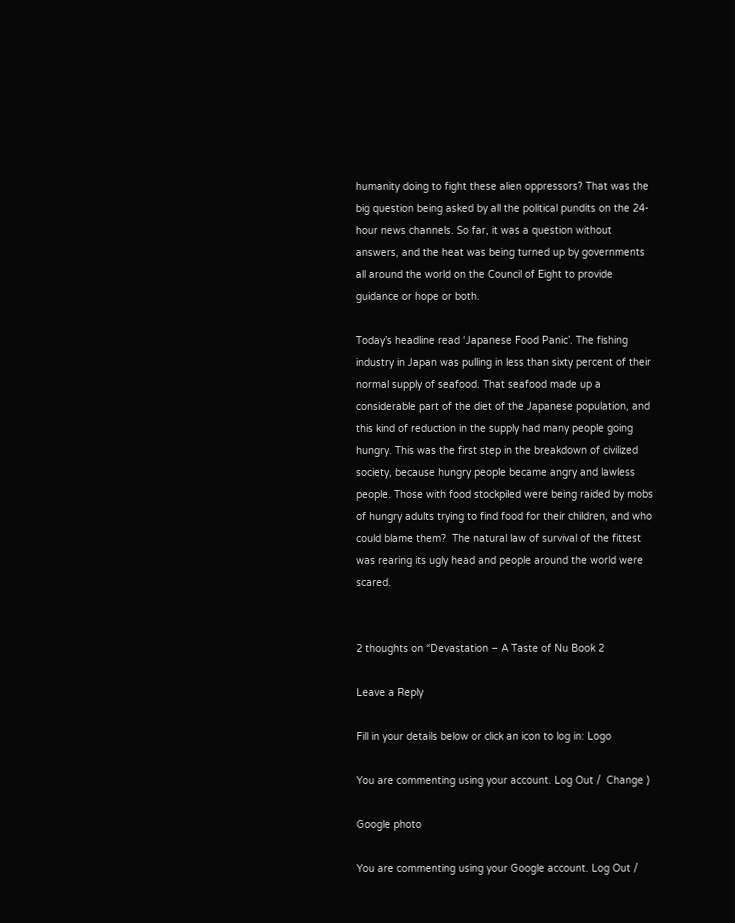humanity doing to fight these alien oppressors? That was the big question being asked by all the political pundits on the 24-hour news channels. So far, it was a question without answers, and the heat was being turned up by governments all around the world on the Council of Eight to provide guidance or hope or both.

Today’s headline read ‘Japanese Food Panic’. The fishing industry in Japan was pulling in less than sixty percent of their normal supply of seafood. That seafood made up a considerable part of the diet of the Japanese population, and this kind of reduction in the supply had many people going hungry. This was the first step in the breakdown of civilized society, because hungry people became angry and lawless people. Those with food stockpiled were being raided by mobs of hungry adults trying to find food for their children, and who could blame them?  The natural law of survival of the fittest was rearing its ugly head and people around the world were scared.


2 thoughts on “Devastation – A Taste of Nu Book 2

Leave a Reply

Fill in your details below or click an icon to log in: Logo

You are commenting using your account. Log Out /  Change )

Google photo

You are commenting using your Google account. Log Out /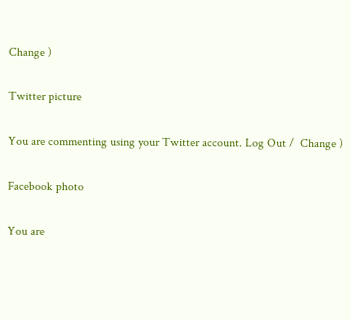Change )

Twitter picture

You are commenting using your Twitter account. Log Out /  Change )

Facebook photo

You are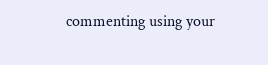commenting using your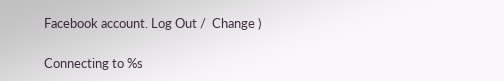Facebook account. Log Out /  Change )

Connecting to %s